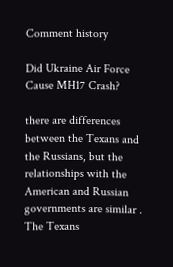Comment history

Did Ukraine Air Force Cause MH17 Crash?

there are differences between the Texans and the Russians, but the relationships with the American and Russian governments are similar . The Texans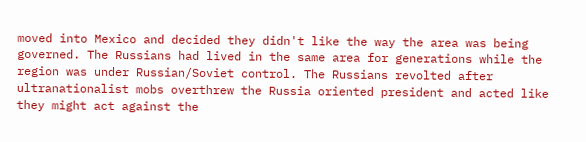moved into Mexico and decided they didn't like the way the area was being governed. The Russians had lived in the same area for generations while the region was under Russian/Soviet control. The Russians revolted after ultranationalist mobs overthrew the Russia oriented president and acted like they might act against the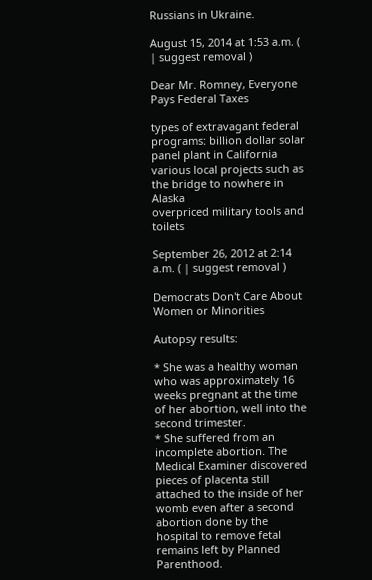Russians in Ukraine.

August 15, 2014 at 1:53 a.m. ( | suggest removal )

Dear Mr. Romney, Everyone Pays Federal Taxes

types of extravagant federal programs: billion dollar solar panel plant in California
various local projects such as the bridge to nowhere in Alaska
overpriced military tools and toilets

September 26, 2012 at 2:14 a.m. ( | suggest removal )

Democrats Don't Care About Women or Minorities

Autopsy results:

* She was a healthy woman who was approximately 16 weeks pregnant at the time of her abortion, well into the second trimester.
* She suffered from an incomplete abortion. The Medical Examiner discovered pieces of placenta still attached to the inside of her womb even after a second abortion done by the hospital to remove fetal remains left by Planned Parenthood.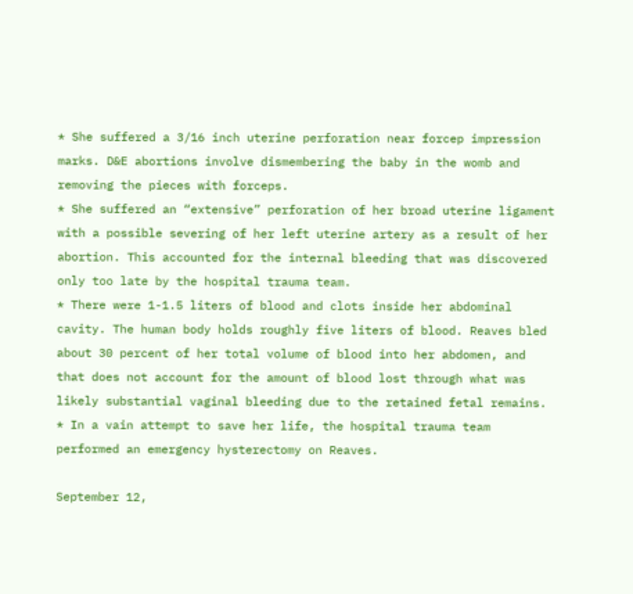* She suffered a 3/16 inch uterine perforation near forcep impression marks. D&E abortions involve dismembering the baby in the womb and removing the pieces with forceps.
* She suffered an “extensive” perforation of her broad uterine ligament with a possible severing of her left uterine artery as a result of her abortion. This accounted for the internal bleeding that was discovered only too late by the hospital trauma team.
* There were 1-1.5 liters of blood and clots inside her abdominal cavity. The human body holds roughly five liters of blood. Reaves bled about 30 percent of her total volume of blood into her abdomen, and that does not account for the amount of blood lost through what was likely substantial vaginal bleeding due to the retained fetal remains.
* In a vain attempt to save her life, the hospital trauma team performed an emergency hysterectomy on Reaves.

September 12,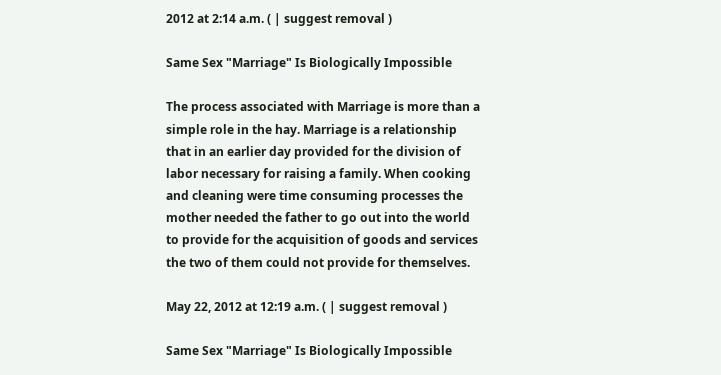2012 at 2:14 a.m. ( | suggest removal )

Same Sex "Marriage" Is Biologically Impossible

The process associated with Marriage is more than a simple role in the hay. Marriage is a relationship that in an earlier day provided for the division of labor necessary for raising a family. When cooking and cleaning were time consuming processes the mother needed the father to go out into the world to provide for the acquisition of goods and services the two of them could not provide for themselves.

May 22, 2012 at 12:19 a.m. ( | suggest removal )

Same Sex "Marriage" Is Biologically Impossible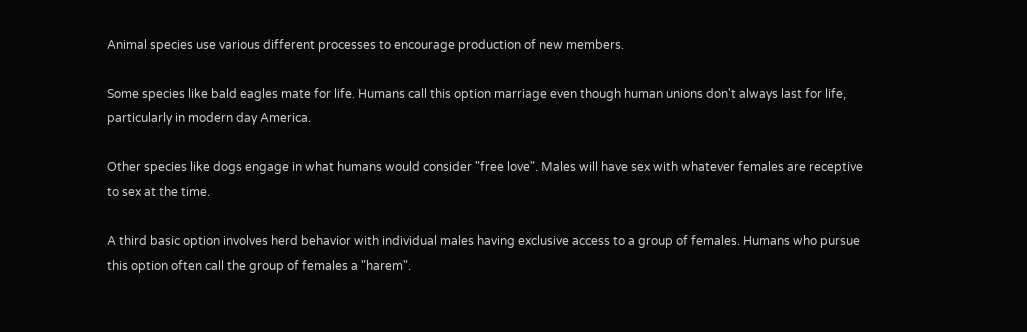Animal species use various different processes to encourage production of new members.

Some species like bald eagles mate for life. Humans call this option marriage even though human unions don't always last for life, particularly in modern day America.

Other species like dogs engage in what humans would consider "free love". Males will have sex with whatever females are receptive to sex at the time.

A third basic option involves herd behavior with individual males having exclusive access to a group of females. Humans who pursue this option often call the group of females a "harem".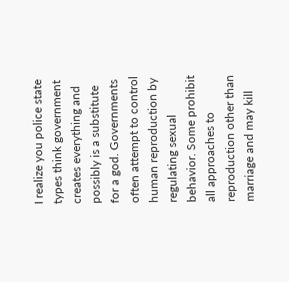I realize you police state types think government creates everything and possibly is a substitute for a god. Governments often attempt to control human reproduction by regulating sexual behavior. Some prohibit all approaches to reproduction other than marriage and may kill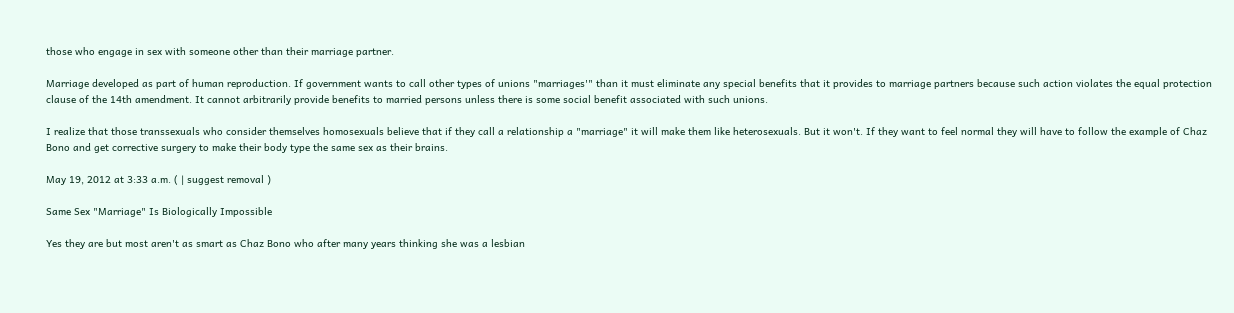those who engage in sex with someone other than their marriage partner.

Marriage developed as part of human reproduction. If government wants to call other types of unions "marriages'" than it must eliminate any special benefits that it provides to marriage partners because such action violates the equal protection clause of the 14th amendment. It cannot arbitrarily provide benefits to married persons unless there is some social benefit associated with such unions.

I realize that those transsexuals who consider themselves homosexuals believe that if they call a relationship a "marriage" it will make them like heterosexuals. But it won't. If they want to feel normal they will have to follow the example of Chaz Bono and get corrective surgery to make their body type the same sex as their brains.

May 19, 2012 at 3:33 a.m. ( | suggest removal )

Same Sex "Marriage" Is Biologically Impossible

Yes they are but most aren't as smart as Chaz Bono who after many years thinking she was a lesbian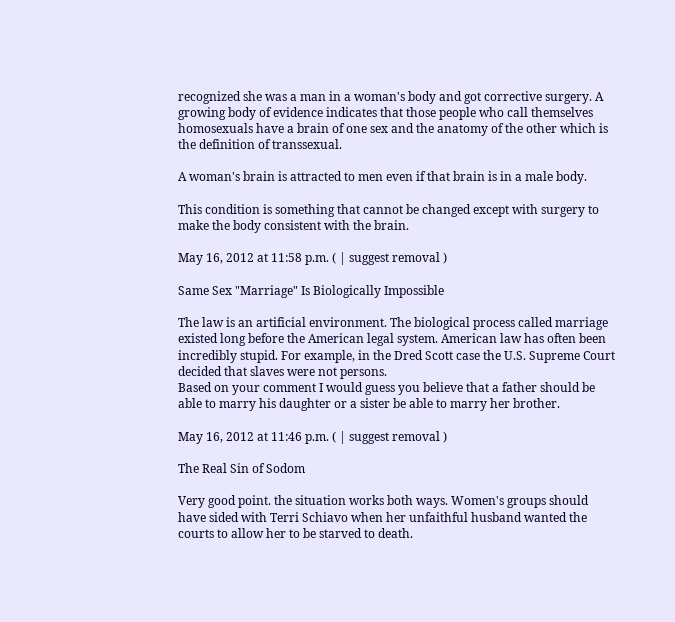recognized she was a man in a woman's body and got corrective surgery. A growing body of evidence indicates that those people who call themselves homosexuals have a brain of one sex and the anatomy of the other which is the definition of transsexual.

A woman's brain is attracted to men even if that brain is in a male body.

This condition is something that cannot be changed except with surgery to make the body consistent with the brain.

May 16, 2012 at 11:58 p.m. ( | suggest removal )

Same Sex "Marriage" Is Biologically Impossible

The law is an artificial environment. The biological process called marriage existed long before the American legal system. American law has often been incredibly stupid. For example, in the Dred Scott case the U.S. Supreme Court decided that slaves were not persons.
Based on your comment I would guess you believe that a father should be able to marry his daughter or a sister be able to marry her brother.

May 16, 2012 at 11:46 p.m. ( | suggest removal )

The Real Sin of Sodom

Very good point. the situation works both ways. Women's groups should have sided with Terri Schiavo when her unfaithful husband wanted the courts to allow her to be starved to death.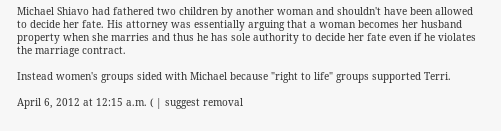Michael Shiavo had fathered two children by another woman and shouldn't have been allowed to decide her fate. His attorney was essentially arguing that a woman becomes her husband property when she marries and thus he has sole authority to decide her fate even if he violates the marriage contract.

Instead women's groups sided with Michael because "right to life" groups supported Terri.

April 6, 2012 at 12:15 a.m. ( | suggest removal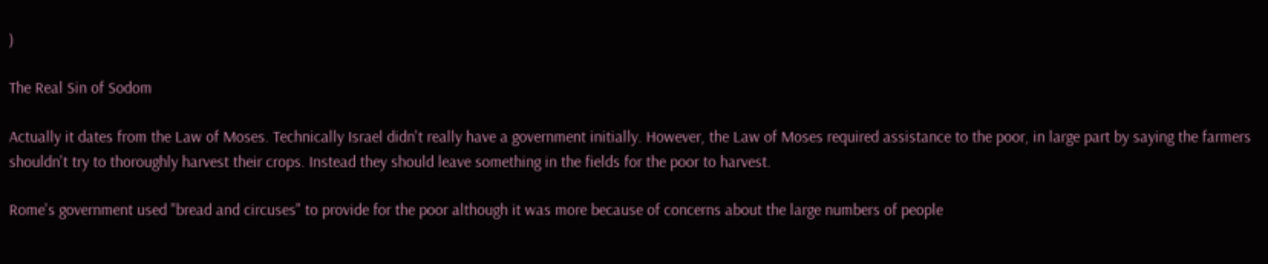)

The Real Sin of Sodom

Actually it dates from the Law of Moses. Technically Israel didn't really have a government initially. However, the Law of Moses required assistance to the poor, in large part by saying the farmers shouldn't try to thoroughly harvest their crops. Instead they should leave something in the fields for the poor to harvest.

Rome's government used "bread and circuses" to provide for the poor although it was more because of concerns about the large numbers of people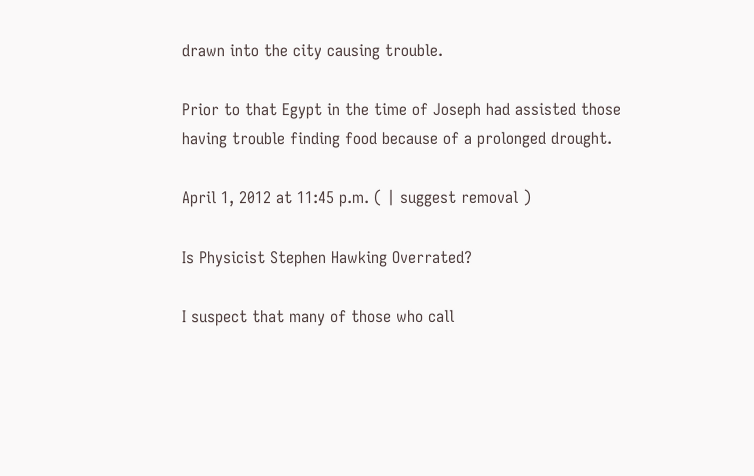drawn into the city causing trouble.

Prior to that Egypt in the time of Joseph had assisted those having trouble finding food because of a prolonged drought.

April 1, 2012 at 11:45 p.m. ( | suggest removal )

Is Physicist Stephen Hawking Overrated?

I suspect that many of those who call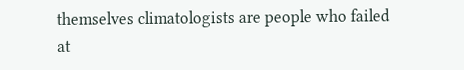themselves climatologists are people who failed at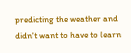predicting the weather and didn't want to have to learn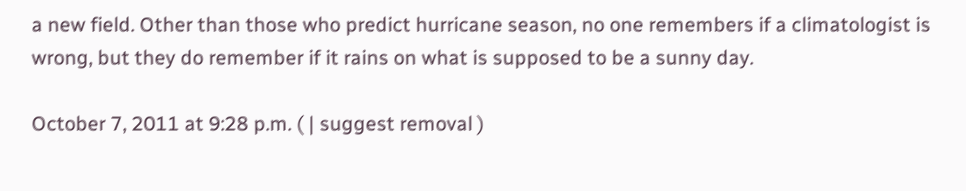a new field. Other than those who predict hurricane season, no one remembers if a climatologist is wrong, but they do remember if it rains on what is supposed to be a sunny day.

October 7, 2011 at 9:28 p.m. ( | suggest removal )